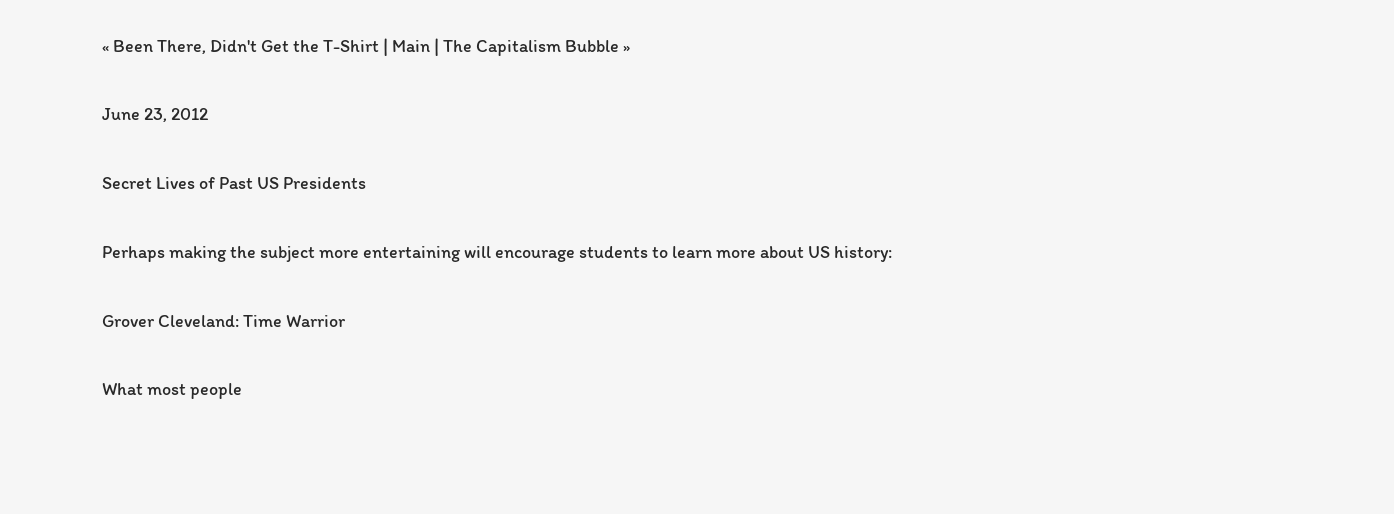« Been There, Didn't Get the T-Shirt | Main | The Capitalism Bubble »

June 23, 2012

Secret Lives of Past US Presidents

Perhaps making the subject more entertaining will encourage students to learn more about US history:

Grover Cleveland: Time Warrior

What most people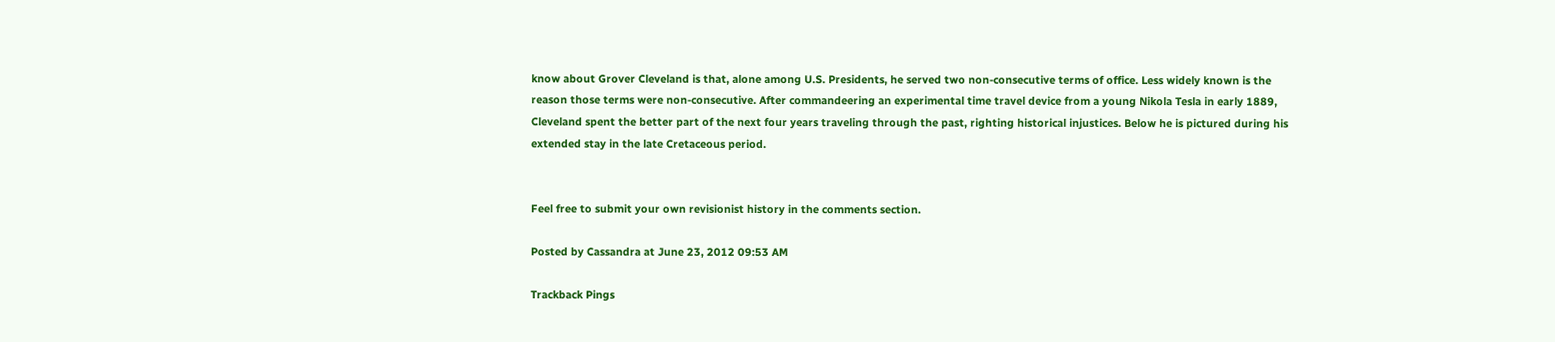know about Grover Cleveland is that, alone among U.S. Presidents, he served two non-consecutive terms of office. Less widely known is the reason those terms were non-consecutive. After commandeering an experimental time travel device from a young Nikola Tesla in early 1889, Cleveland spent the better part of the next four years traveling through the past, righting historical injustices. Below he is pictured during his extended stay in the late Cretaceous period.


Feel free to submit your own revisionist history in the comments section.

Posted by Cassandra at June 23, 2012 09:53 AM

Trackback Pings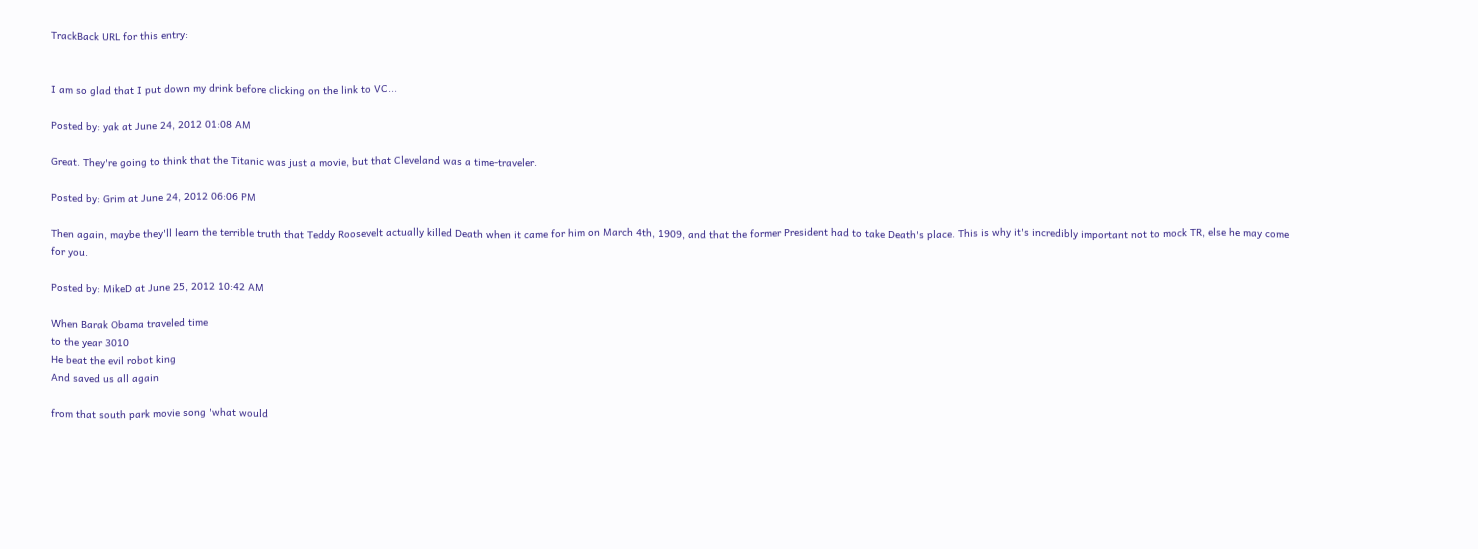TrackBack URL for this entry:


I am so glad that I put down my drink before clicking on the link to VC...

Posted by: yak at June 24, 2012 01:08 AM

Great. They're going to think that the Titanic was just a movie, but that Cleveland was a time-traveler.

Posted by: Grim at June 24, 2012 06:06 PM

Then again, maybe they'll learn the terrible truth that Teddy Roosevelt actually killed Death when it came for him on March 4th, 1909, and that the former President had to take Death's place. This is why it's incredibly important not to mock TR, else he may come for you.

Posted by: MikeD at June 25, 2012 10:42 AM

When Barak Obama traveled time
to the year 3010
He beat the evil robot king
And saved us all again

from that south park movie song 'what would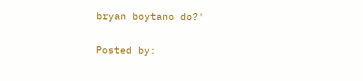bryan boytano do?'

Posted by: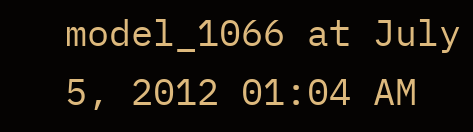model_1066 at July 5, 2012 01:04 AM